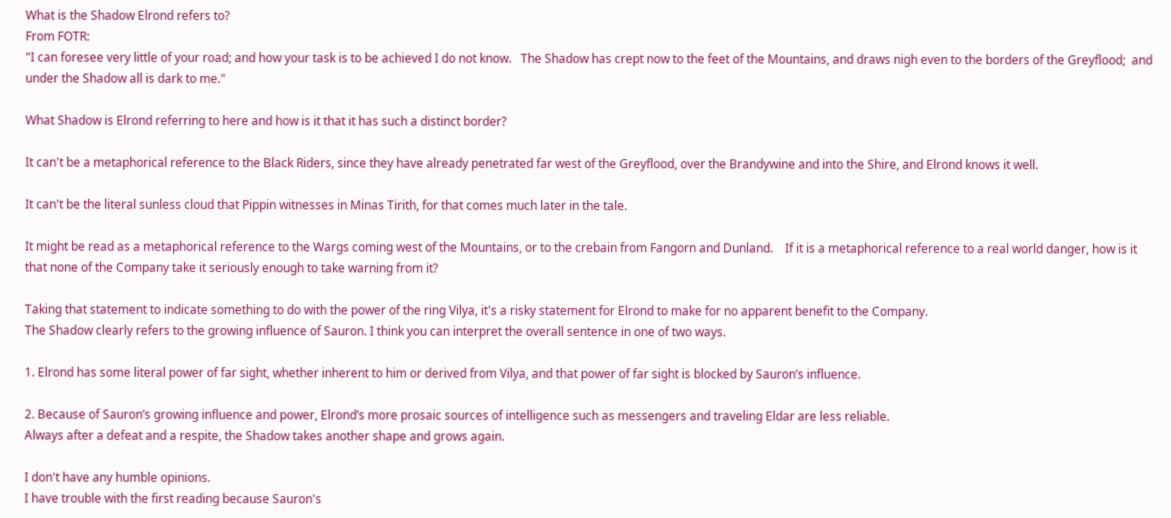What is the Shadow Elrond refers to?
From FOTR:
"I can foresee very little of your road; and how your task is to be achieved I do not know.   The Shadow has crept now to the feet of the Mountains, and draws nigh even to the borders of the Greyflood;  and under the Shadow all is dark to me."

What Shadow is Elrond referring to here and how is it that it has such a distinct border?

It can't be a metaphorical reference to the Black Riders, since they have already penetrated far west of the Greyflood, over the Brandywine and into the Shire, and Elrond knows it well.

It can't be the literal sunless cloud that Pippin witnesses in Minas Tirith, for that comes much later in the tale.

It might be read as a metaphorical reference to the Wargs coming west of the Mountains, or to the crebain from Fangorn and Dunland.    If it is a metaphorical reference to a real world danger, how is it that none of the Company take it seriously enough to take warning from it?

Taking that statement to indicate something to do with the power of the ring Vilya, it's a risky statement for Elrond to make for no apparent benefit to the Company.
The Shadow clearly refers to the growing influence of Sauron. I think you can interpret the overall sentence in one of two ways.

1. Elrond has some literal power of far sight, whether inherent to him or derived from Vilya, and that power of far sight is blocked by Sauron’s influence.

2. Because of Sauron’s growing influence and power, Elrond’s more prosaic sources of intelligence such as messengers and traveling Eldar are less reliable.
Always after a defeat and a respite, the Shadow takes another shape and grows again.

I don't have any humble opinions.
I have trouble with the first reading because Sauron's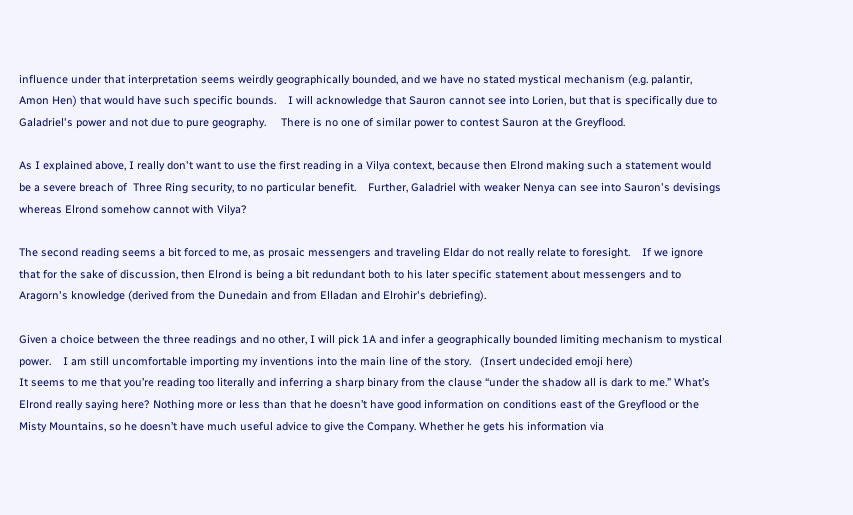influence under that interpretation seems weirdly geographically bounded, and we have no stated mystical mechanism (e.g. palantir, Amon Hen) that would have such specific bounds.    I will acknowledge that Sauron cannot see into Lorien, but that is specifically due to Galadriel's power and not due to pure geography.     There is no one of similar power to contest Sauron at the Greyflood.

As I explained above, I really don't want to use the first reading in a Vilya context, because then Elrond making such a statement would be a severe breach of  Three Ring security, to no particular benefit.    Further, Galadriel with weaker Nenya can see into Sauron's devisings whereas Elrond somehow cannot with Vilya?

The second reading seems a bit forced to me, as prosaic messengers and traveling Eldar do not really relate to foresight.    If we ignore that for the sake of discussion, then Elrond is being a bit redundant both to his later specific statement about messengers and to Aragorn's knowledge (derived from the Dunedain and from Elladan and Elrohir's debriefing).

Given a choice between the three readings and no other, I will pick 1A and infer a geographically bounded limiting mechanism to mystical power.    I am still uncomfortable importing my inventions into the main line of the story.   (Insert undecided emoji here)
It seems to me that you’re reading too literally and inferring a sharp binary from the clause “under the shadow all is dark to me.” What’s Elrond really saying here? Nothing more or less than that he doesn’t have good information on conditions east of the Greyflood or the Misty Mountains, so he doesn’t have much useful advice to give the Company. Whether he gets his information via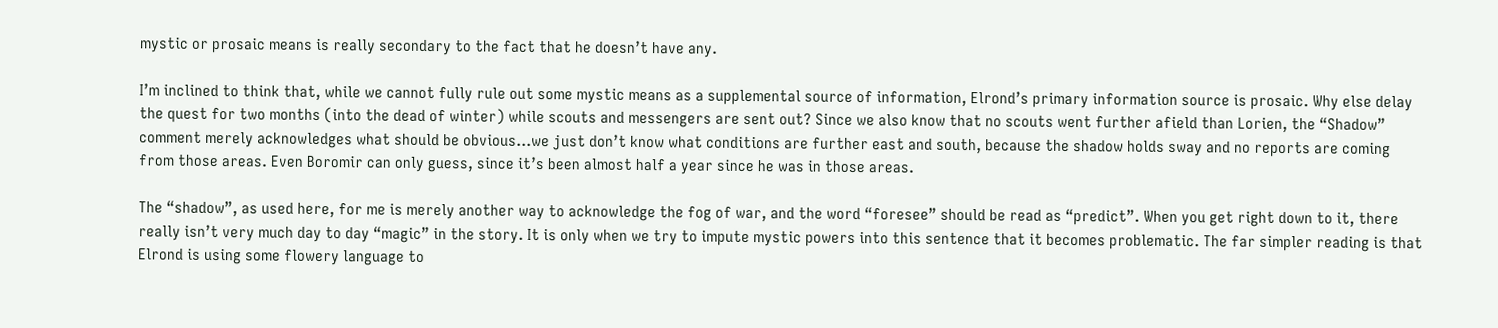mystic or prosaic means is really secondary to the fact that he doesn’t have any.

I’m inclined to think that, while we cannot fully rule out some mystic means as a supplemental source of information, Elrond’s primary information source is prosaic. Why else delay the quest for two months (into the dead of winter) while scouts and messengers are sent out? Since we also know that no scouts went further afield than Lorien, the “Shadow” comment merely acknowledges what should be obvious...we just don’t know what conditions are further east and south, because the shadow holds sway and no reports are coming from those areas. Even Boromir can only guess, since it’s been almost half a year since he was in those areas.

The “shadow”, as used here, for me is merely another way to acknowledge the fog of war, and the word “foresee” should be read as “predict”. When you get right down to it, there really isn’t very much day to day “magic” in the story. It is only when we try to impute mystic powers into this sentence that it becomes problematic. The far simpler reading is that Elrond is using some flowery language to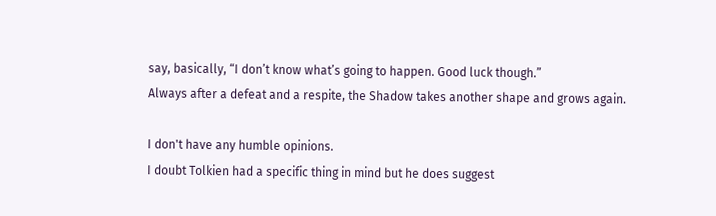say, basically, “I don’t know what’s going to happen. Good luck though.”
Always after a defeat and a respite, the Shadow takes another shape and grows again.

I don't have any humble opinions.
I doubt Tolkien had a specific thing in mind but he does suggest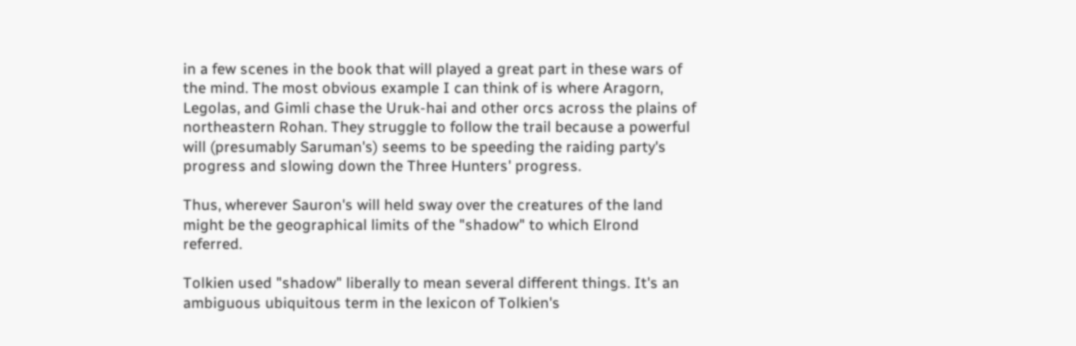in a few scenes in the book that will played a great part in these wars of the mind. The most obvious example I can think of is where Aragorn, Legolas, and Gimli chase the Uruk-hai and other orcs across the plains of northeastern Rohan. They struggle to follow the trail because a powerful will (presumably Saruman's) seems to be speeding the raiding party's progress and slowing down the Three Hunters' progress.

Thus, wherever Sauron's will held sway over the creatures of the land might be the geographical limits of the "shadow" to which Elrond referred.

Tolkien used "shadow" liberally to mean several different things. It's an ambiguous ubiquitous term in the lexicon of Tolkien's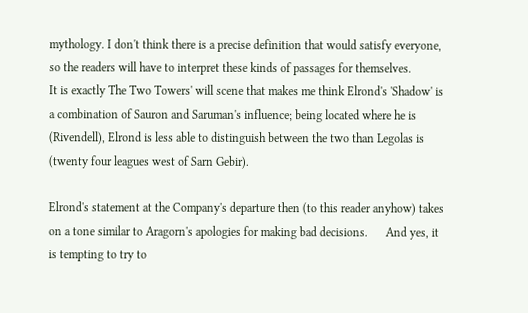mythology. I don't think there is a precise definition that would satisfy everyone, so the readers will have to interpret these kinds of passages for themselves.
It is exactly The Two Towers' will scene that makes me think Elrond's 'Shadow' is a combination of Sauron and Saruman's influence; being located where he is (Rivendell), Elrond is less able to distinguish between the two than Legolas is (twenty four leagues west of Sarn Gebir).

Elrond's statement at the Company's departure then (to this reader anyhow) takes on a tone similar to Aragorn's apologies for making bad decisions.      And yes, it is tempting to try to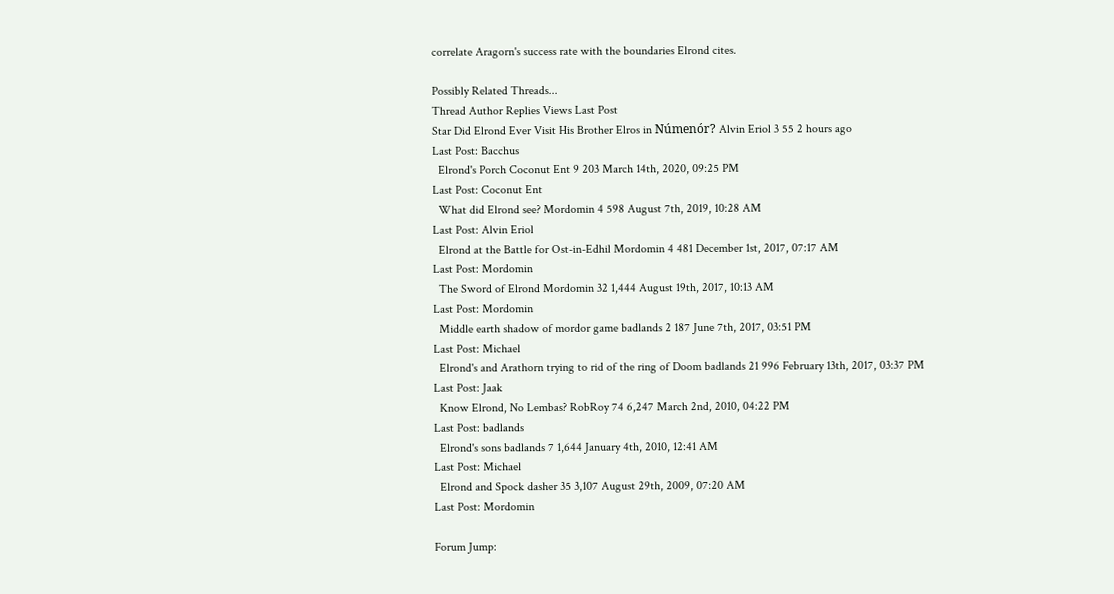correlate Aragorn's success rate with the boundaries Elrond cites.

Possibly Related Threads...
Thread Author Replies Views Last Post
Star Did Elrond Ever Visit His Brother Elros in Númenór? Alvin Eriol 3 55 2 hours ago
Last Post: Bacchus
  Elrond's Porch Coconut Ent 9 203 March 14th, 2020, 09:25 PM
Last Post: Coconut Ent
  What did Elrond see? Mordomin 4 598 August 7th, 2019, 10:28 AM
Last Post: Alvin Eriol
  Elrond at the Battle for Ost-in-Edhil Mordomin 4 481 December 1st, 2017, 07:17 AM
Last Post: Mordomin
  The Sword of Elrond Mordomin 32 1,444 August 19th, 2017, 10:13 AM
Last Post: Mordomin
  Middle earth shadow of mordor game badlands 2 187 June 7th, 2017, 03:51 PM
Last Post: Michael
  Elrond's and Arathorn trying to rid of the ring of Doom badlands 21 996 February 13th, 2017, 03:37 PM
Last Post: Jaak
  Know Elrond, No Lembas? RobRoy 74 6,247 March 2nd, 2010, 04:22 PM
Last Post: badlands
  Elrond's sons badlands 7 1,644 January 4th, 2010, 12:41 AM
Last Post: Michael
  Elrond and Spock dasher 35 3,107 August 29th, 2009, 07:20 AM
Last Post: Mordomin

Forum Jump: